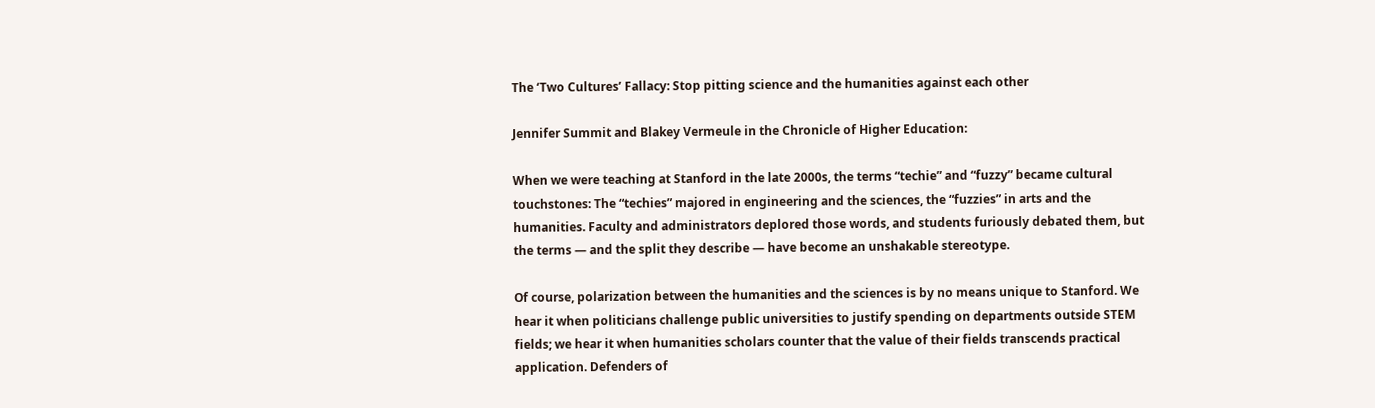The ‘Two Cultures’ Fallacy: Stop pitting science and the humanities against each other

Jennifer Summit and Blakey Vermeule in the Chronicle of Higher Education:

When we were teaching at Stanford in the late 2000s, the terms “techie” and “fuzzy” became cultural touchstones: The “techies” majored in engineering and the sciences, the “fuzzies” in arts and the humanities. Faculty and administrators deplored those words, and students furiously debated them, but the terms — and the split they describe — have become an unshakable stereotype.

Of course, polarization between the humanities and the sciences is by no means unique to Stanford. We hear it when politicians challenge public universities to justify spending on departments outside STEM fields; we hear it when humanities scholars counter that the value of their fields transcends practical application. Defenders of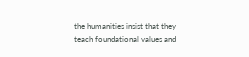the humanities insist that they teach foundational values and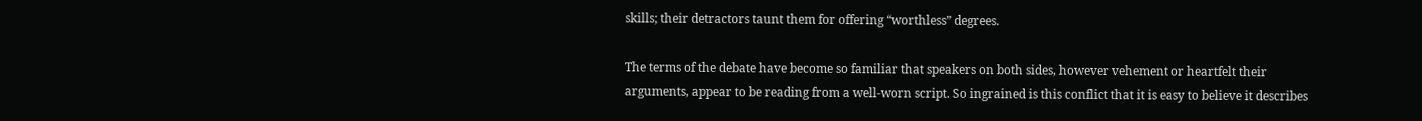skills; their detractors taunt them for offering “worthless” degrees.

The terms of the debate have become so familiar that speakers on both sides, however vehement or heartfelt their arguments, appear to be reading from a well-worn script. So ingrained is this conflict that it is easy to believe it describes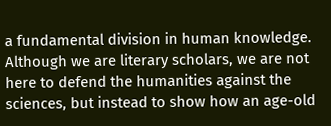a fundamental division in human knowledge. Although we are literary scholars, we are not here to defend the humanities against the sciences, but instead to show how an age-old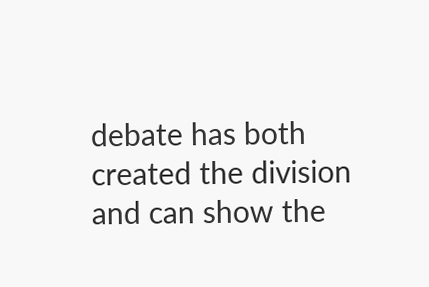debate has both created the division and can show the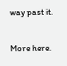way past it.

More here.